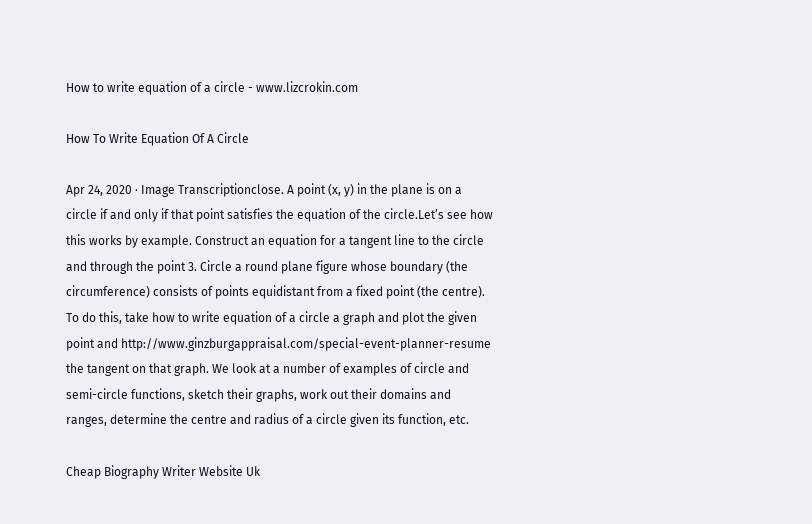How to write equation of a circle - www.lizcrokin.com

How To Write Equation Of A Circle

Apr 24, 2020 · Image Transcriptionclose. A point (x, y) in the plane is on a circle if and only if that point satisfies the equation of the circle.Let’s see how this works by example. Construct an equation for a tangent line to the circle and through the point 3. Circle a round plane figure whose boundary (the circumference) consists of points equidistant from a fixed point (the centre). To do this, take how to write equation of a circle a graph and plot the given point and http://www.ginzburgappraisal.com/special-event-planner-resume the tangent on that graph. We look at a number of examples of circle and semi-circle functions, sketch their graphs, work out their domains and ranges, determine the centre and radius of a circle given its function, etc.

Cheap Biography Writer Website Uk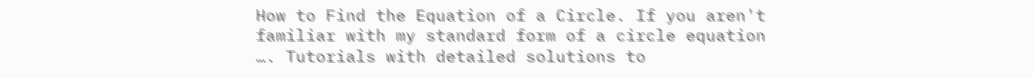How to Find the Equation of a Circle. If you aren't familiar with my standard form of a circle equation …. Tutorials with detailed solutions to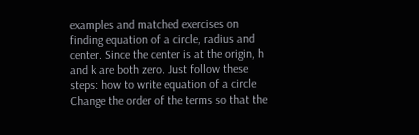examples and matched exercises on finding equation of a circle, radius and center. Since the center is at the origin, h and k are both zero. Just follow these steps: how to write equation of a circle Change the order of the terms so that the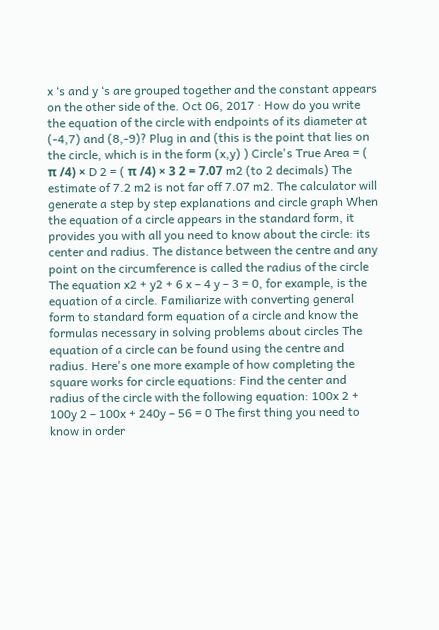x ‘s and y ‘s are grouped together and the constant appears on the other side of the. Oct 06, 2017 · How do you write the equation of the circle with endpoints of its diameter at (-4,7) and (8,-9)? Plug in and (this is the point that lies on the circle, which is in the form (x,y) ) Circle's True Area = ( π /4) × D 2 = ( π /4) × 3 2 = 7.07 m2 (to 2 decimals) The estimate of 7.2 m2 is not far off 7.07 m2. The calculator will generate a step by step explanations and circle graph When the equation of a circle appears in the standard form, it provides you with all you need to know about the circle: its center and radius. The distance between the centre and any point on the circumference is called the radius of the circle The equation x2 + y2 + 6 x – 4 y – 3 = 0, for example, is the equation of a circle. Familiarize with converting general form to standard form equation of a circle and know the formulas necessary in solving problems about circles The equation of a circle can be found using the centre and radius. Here's one more example of how completing the square works for circle equations: Find the center and radius of the circle with the following equation: 100x 2 + 100y 2 – 100x + 240y – 56 = 0 The first thing you need to know in order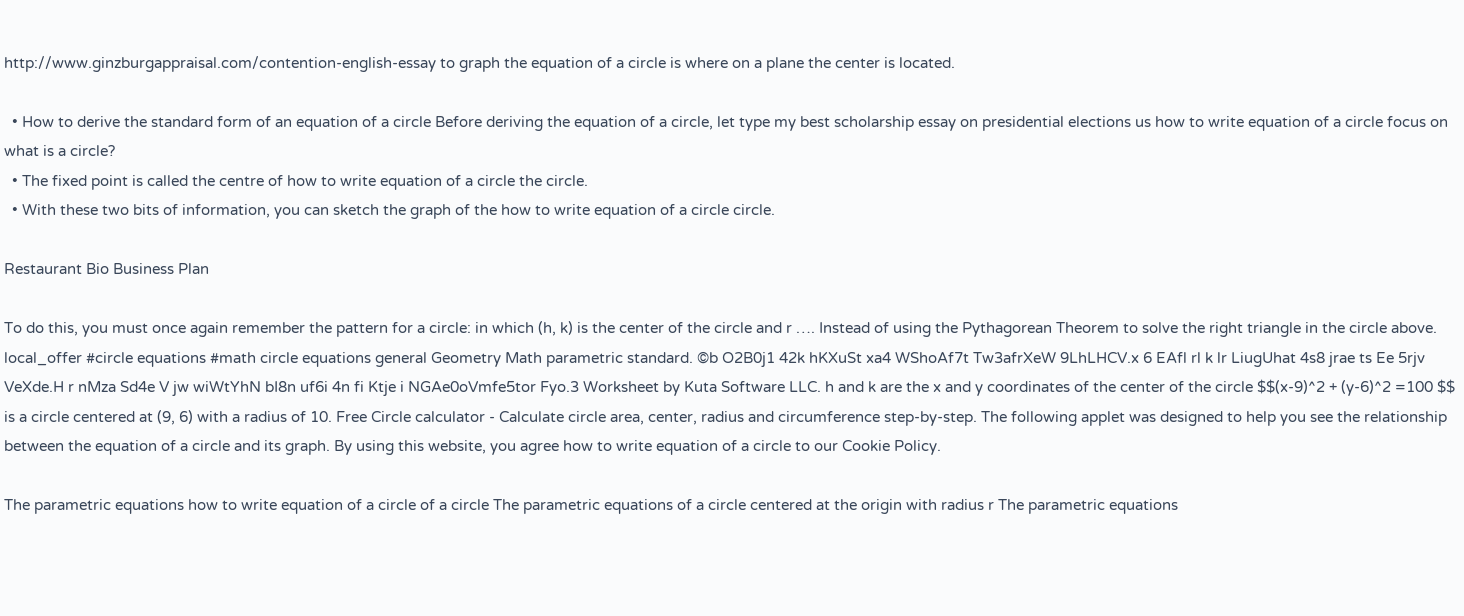http://www.ginzburgappraisal.com/contention-english-essay to graph the equation of a circle is where on a plane the center is located.

  • How to derive the standard form of an equation of a circle Before deriving the equation of a circle, let type my best scholarship essay on presidential elections us how to write equation of a circle focus on what is a circle?
  • The fixed point is called the centre of how to write equation of a circle the circle.
  • With these two bits of information, you can sketch the graph of the how to write equation of a circle circle.

Restaurant Bio Business Plan

To do this, you must once again remember the pattern for a circle: in which (h, k) is the center of the circle and r …. Instead of using the Pythagorean Theorem to solve the right triangle in the circle above. local_offer #circle equations #math circle equations general Geometry Math parametric standard. ©b O2B0j1 42k hKXuSt xa4 WShoAf7t Tw3afrXeW 9LhLHCV.x 6 EAfl rl k lr LiugUhat 4s8 jrae ts Ee 5rjv VeXde.H r nMza Sd4e V jw wiWtYhN bI8n uf6i 4n fi Ktje i NGAe0oVmfe5tor Fyo.3 Worksheet by Kuta Software LLC. h and k are the x and y coordinates of the center of the circle $$(x-9)^2 + (y-6)^2 =100 $$ is a circle centered at (9, 6) with a radius of 10. Free Circle calculator - Calculate circle area, center, radius and circumference step-by-step. The following applet was designed to help you see the relationship between the equation of a circle and its graph. By using this website, you agree how to write equation of a circle to our Cookie Policy.

The parametric equations how to write equation of a circle of a circle The parametric equations of a circle centered at the origin with radius r The parametric equations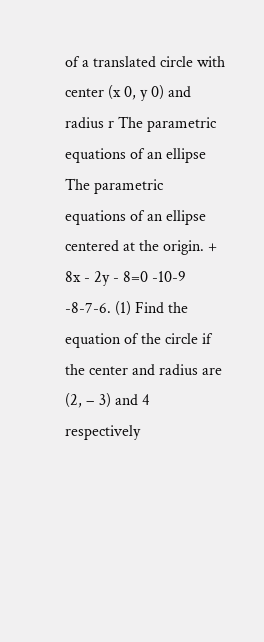of a translated circle with center (x 0, y 0) and radius r The parametric equations of an ellipse The parametric equations of an ellipse centered at the origin. + 8x - 2y - 8=0 -10-9 -8-7-6. (1) Find the equation of the circle if the center and radius are (2, − 3) and 4 respectively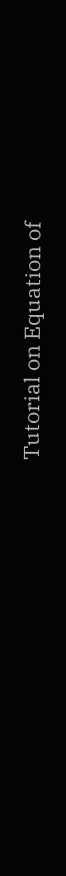Tutorial on Equation of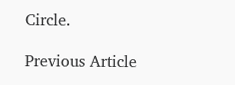Circle.

Previous Article